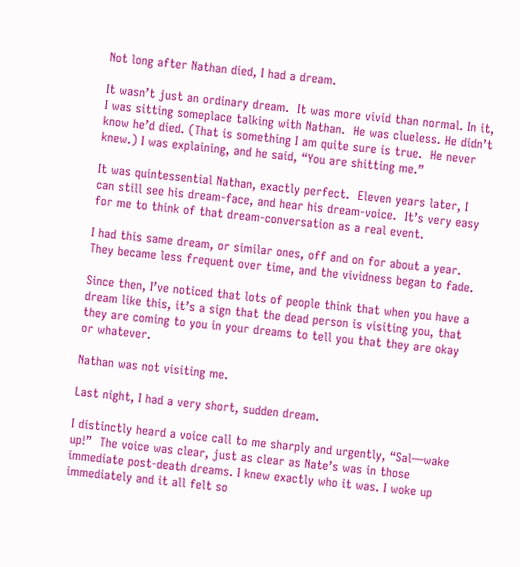Not long after Nathan died, I had a dream.

It wasn’t just an ordinary dream.  It was more vivid than normal. In it, I was sitting someplace talking with Nathan.  He was clueless. He didn’t know he’d died. (That is something I am quite sure is true.  He never knew.) I was explaining, and he said, “You are shitting me.”

It was quintessential Nathan, exactly perfect.  Eleven years later, I can still see his dream-face, and hear his dream-voice.  It’s very easy for me to think of that dream-conversation as a real event.

I had this same dream, or similar ones, off and on for about a year. They became less frequent over time, and the vividness began to fade.

Since then, I’ve noticed that lots of people think that when you have a dream like this, it’s a sign that the dead person is visiting you, that they are coming to you in your dreams to tell you that they are okay or whatever.

Nathan was not visiting me.

Last night, I had a very short, sudden dream.

I distinctly heard a voice call to me sharply and urgently, “Sal—wake up!”  The voice was clear, just as clear as Nate’s was in those immediate post-death dreams. I knew exactly who it was. I woke up immediately and it all felt so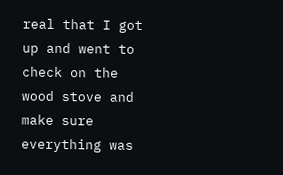real that I got up and went to check on the wood stove and make sure everything was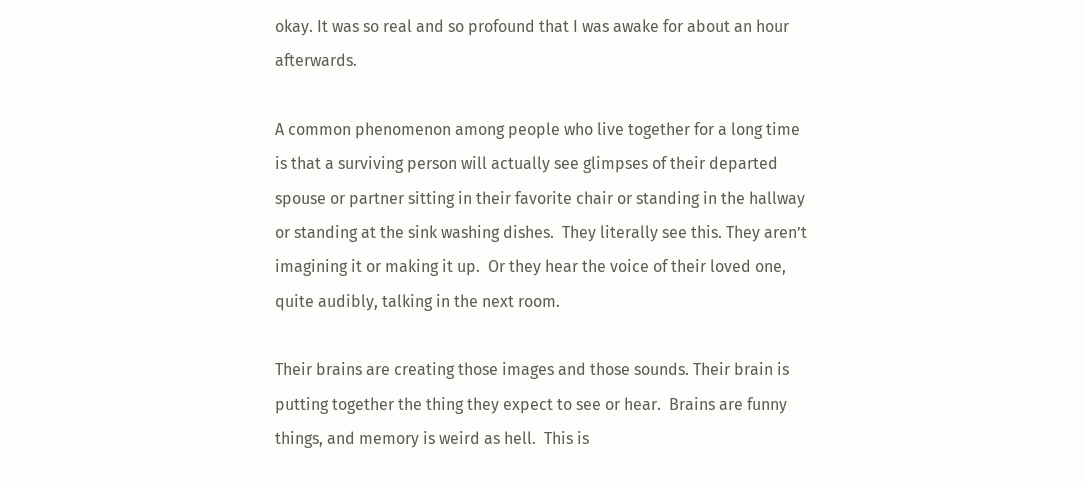okay. It was so real and so profound that I was awake for about an hour afterwards.

A common phenomenon among people who live together for a long time is that a surviving person will actually see glimpses of their departed spouse or partner sitting in their favorite chair or standing in the hallway or standing at the sink washing dishes.  They literally see this. They aren’t imagining it or making it up.  Or they hear the voice of their loved one, quite audibly, talking in the next room.

Their brains are creating those images and those sounds. Their brain is putting together the thing they expect to see or hear.  Brains are funny things, and memory is weird as hell.  This is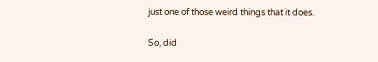just one of those weird things that it does.

So, did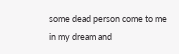some dead person come to me in my dream and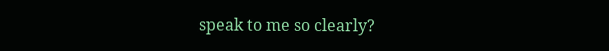speak to me so clearly?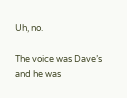Uh, no.

The voice was Dave’s and he was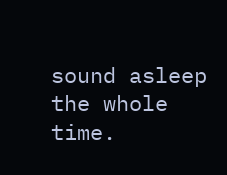sound asleep the whole time.